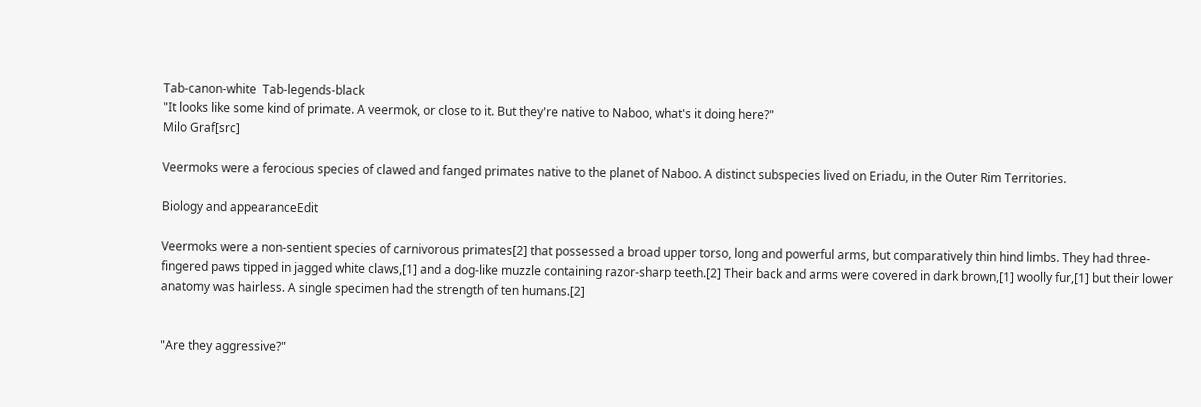Tab-canon-white  Tab-legends-black
"It looks like some kind of primate. A veermok, or close to it. But they're native to Naboo, what's it doing here?"
Milo Graf[src]

Veermoks were a ferocious species of clawed and fanged primates native to the planet of Naboo. A distinct subspecies lived on Eriadu, in the Outer Rim Territories.

Biology and appearanceEdit

Veermoks were a non-sentient species of carnivorous primates[2] that possessed a broad upper torso, long and powerful arms, but comparatively thin hind limbs. They had three-fingered paws tipped in jagged white claws,[1] and a dog-like muzzle containing razor-sharp teeth.[2] Their back and arms were covered in dark brown,[1] woolly fur,[1] but their lower anatomy was hairless. A single specimen had the strength of ten humans.[2]


"Are they aggressive?"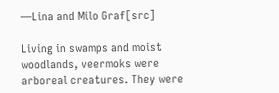―Lina and Milo Graf[src]

Living in swamps and moist woodlands, veermoks were arboreal creatures. They were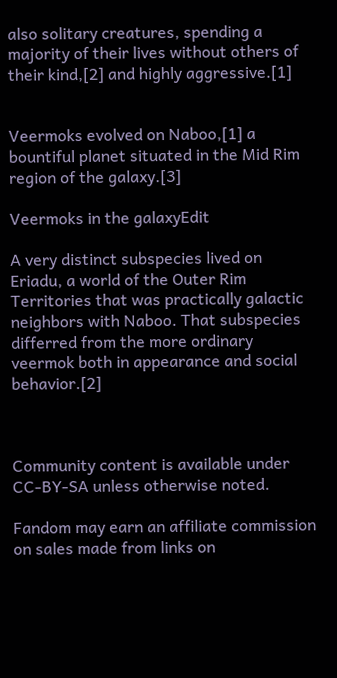also solitary creatures, spending a majority of their lives without others of their kind,[2] and highly aggressive.[1]


Veermoks evolved on Naboo,[1] a bountiful planet situated in the Mid Rim region of the galaxy.[3]

Veermoks in the galaxyEdit

A very distinct subspecies lived on Eriadu, a world of the Outer Rim Territories that was practically galactic neighbors with Naboo. That subspecies differred from the more ordinary veermok both in appearance and social behavior.[2]



Community content is available under CC-BY-SA unless otherwise noted.

Fandom may earn an affiliate commission on sales made from links on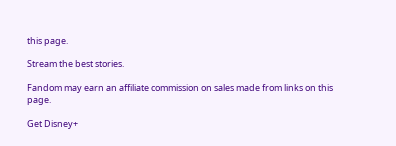this page.

Stream the best stories.

Fandom may earn an affiliate commission on sales made from links on this page.

Get Disney+